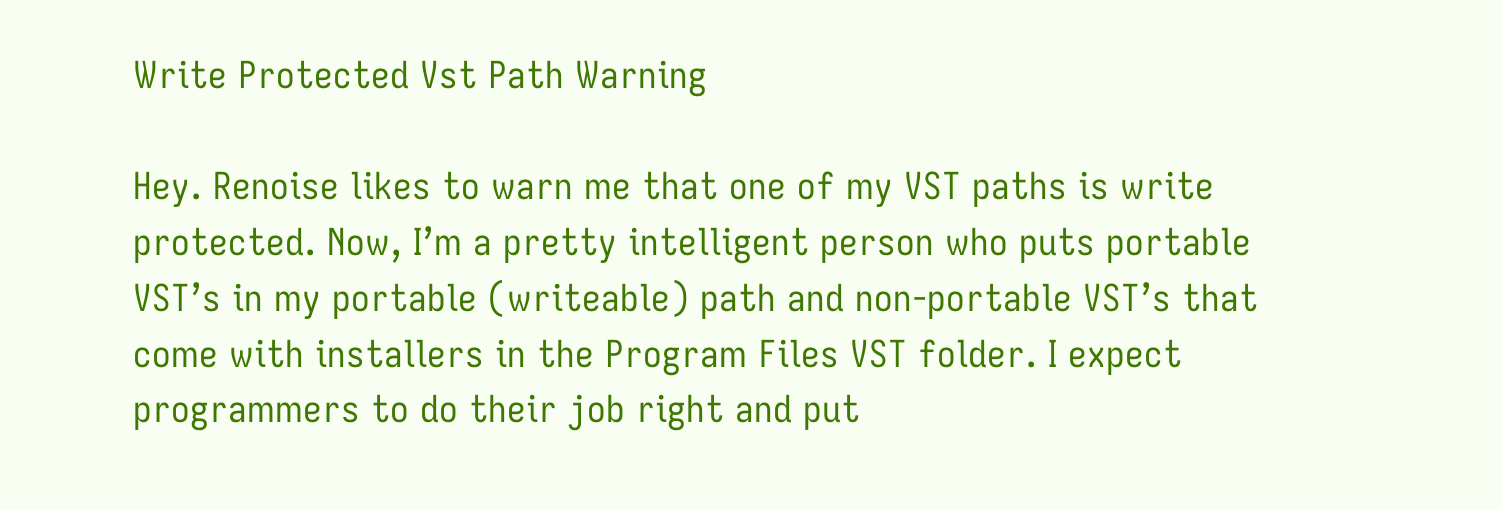Write Protected Vst Path Warning

Hey. Renoise likes to warn me that one of my VST paths is write protected. Now, I’m a pretty intelligent person who puts portable VST’s in my portable (writeable) path and non-portable VST’s that come with installers in the Program Files VST folder. I expect programmers to do their job right and put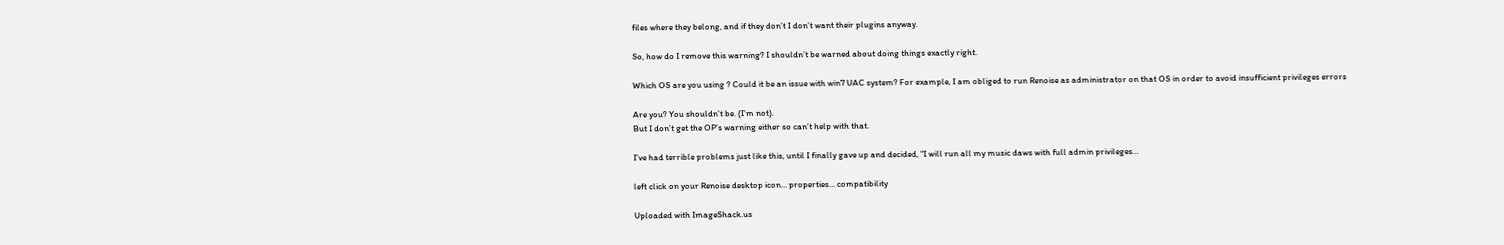files where they belong, and if they don’t I don’t want their plugins anyway.

So, how do I remove this warning? I shouldn’t be warned about doing things exactly right.

Which OS are you using ? Could it be an issue with win7 UAC system? For example, I am obliged to run Renoise as administrator on that OS in order to avoid insufficient privileges errors

Are you? You shouldn’t be. (I’m not).
But I don’t get the OP’s warning either so can’t help with that.

I’ve had terrible problems just like this, until I finally gave up and decided, "I will run all my music daws with full admin privileges…

left click on your Renoise desktop icon… properties… compatibility

Uploaded with ImageShack.us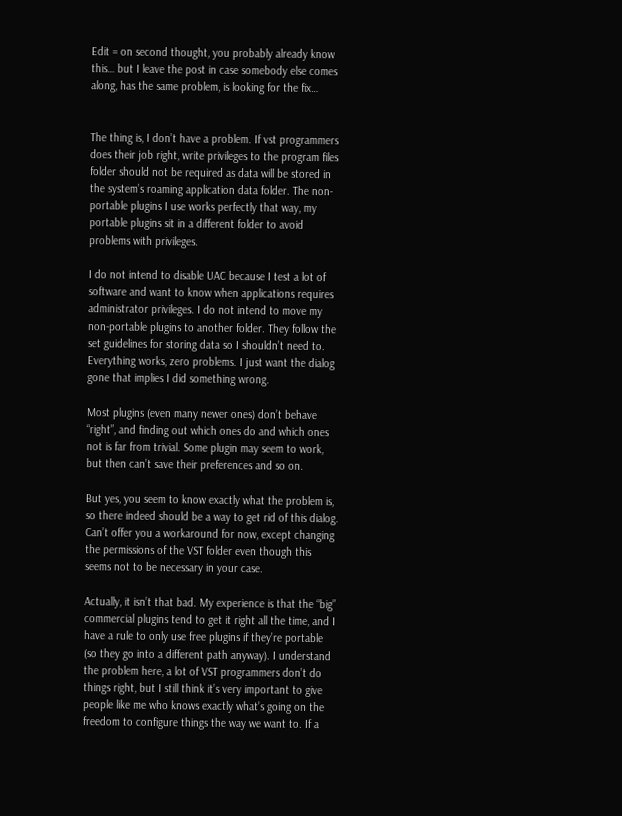Edit = on second thought, you probably already know this… but I leave the post in case somebody else comes along, has the same problem, is looking for the fix…


The thing is, I don’t have a problem. If vst programmers does their job right, write privileges to the program files folder should not be required as data will be stored in the system’s roaming application data folder. The non-portable plugins I use works perfectly that way, my portable plugins sit in a different folder to avoid problems with privileges.

I do not intend to disable UAC because I test a lot of software and want to know when applications requires administrator privileges. I do not intend to move my non-portable plugins to another folder. They follow the set guidelines for storing data so I shouldn’t need to. Everything works, zero problems. I just want the dialog gone that implies I did something wrong.

Most plugins (even many newer ones) don’t behave “right”, and finding out which ones do and which ones not is far from trivial. Some plugin may seem to work, but then can’t save their preferences and so on.

But yes, you seem to know exactly what the problem is, so there indeed should be a way to get rid of this dialog. Can’t offer you a workaround for now, except changing the permissions of the VST folder even though this seems not to be necessary in your case.

Actually, it isn’t that bad. My experience is that the “big” commercial plugins tend to get it right all the time, and I have a rule to only use free plugins if they’re portable (so they go into a different path anyway). I understand the problem here, a lot of VST programmers don’t do things right, but I still think it’s very important to give people like me who knows exactly what’s going on the freedom to configure things the way we want to. If a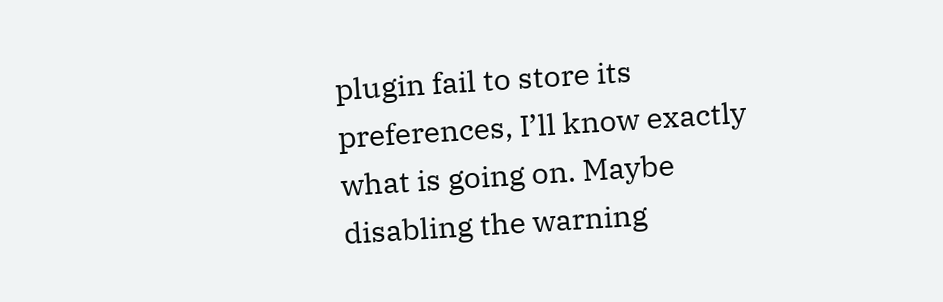plugin fail to store its preferences, I’ll know exactly what is going on. Maybe disabling the warning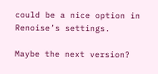could be a nice option in Renoise’s settings.

Maybe the next version?